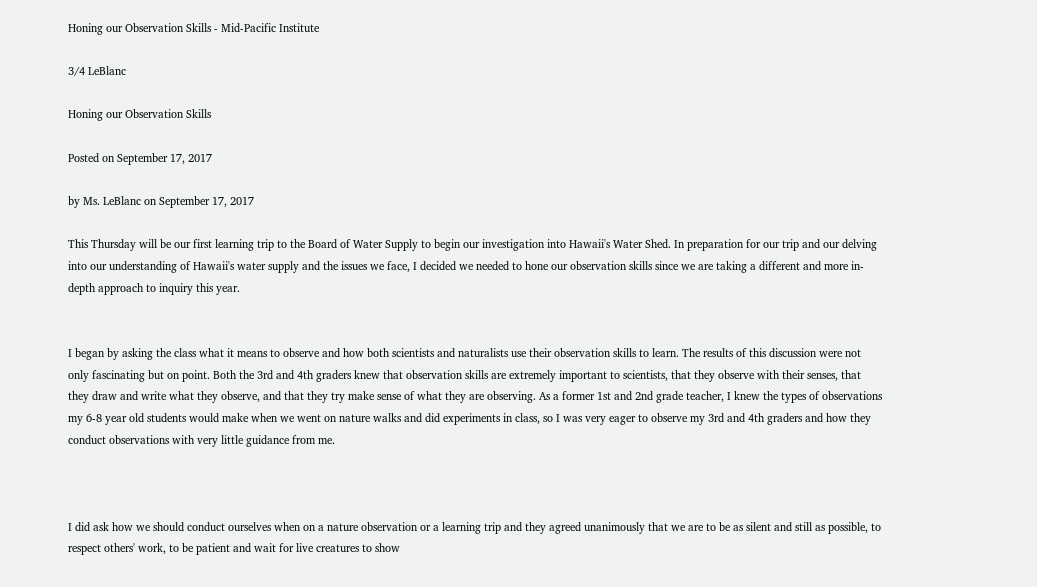Honing our Observation Skills - Mid-Pacific Institute

3/4 LeBlanc

Honing our Observation Skills

Posted on September 17, 2017

by Ms. LeBlanc on September 17, 2017

This Thursday will be our first learning trip to the Board of Water Supply to begin our investigation into Hawaii's Water Shed. In preparation for our trip and our delving into our understanding of Hawaii's water supply and the issues we face, I decided we needed to hone our observation skills since we are taking a different and more in-depth approach to inquiry this year.


I began by asking the class what it means to observe and how both scientists and naturalists use their observation skills to learn. The results of this discussion were not only fascinating but on point. Both the 3rd and 4th graders knew that observation skills are extremely important to scientists, that they observe with their senses, that they draw and write what they observe, and that they try make sense of what they are observing. As a former 1st and 2nd grade teacher, I knew the types of observations my 6-8 year old students would make when we went on nature walks and did experiments in class, so I was very eager to observe my 3rd and 4th graders and how they conduct observations with very little guidance from me.



I did ask how we should conduct ourselves when on a nature observation or a learning trip and they agreed unanimously that we are to be as silent and still as possible, to respect others' work, to be patient and wait for live creatures to show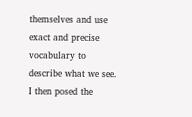themselves and use exact and precise vocabulary to describe what we see. I then posed the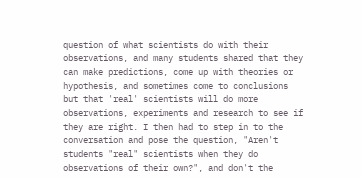question of what scientists do with their observations, and many students shared that they can make predictions, come up with theories or hypothesis, and sometimes come to conclusions but that 'real' scientists will do more observations, experiments and research to see if they are right. I then had to step in to the conversation and pose the question, "Aren't students "real" scientists when they do observations of their own?", and don't the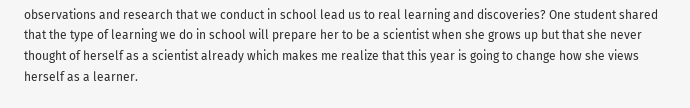observations and research that we conduct in school lead us to real learning and discoveries? One student shared that the type of learning we do in school will prepare her to be a scientist when she grows up but that she never thought of herself as a scientist already which makes me realize that this year is going to change how she views herself as a learner.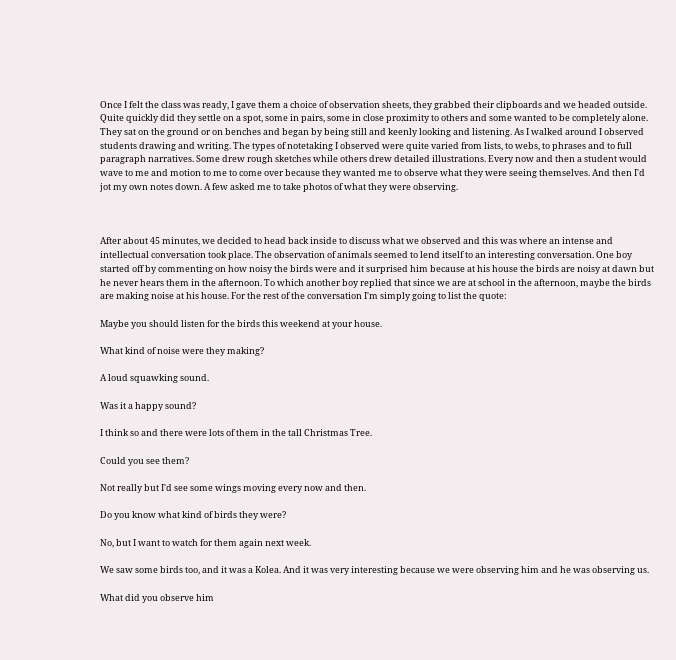Once I felt the class was ready, I gave them a choice of observation sheets, they grabbed their clipboards and we headed outside. Quite quickly did they settle on a spot, some in pairs, some in close proximity to others and some wanted to be completely alone. They sat on the ground or on benches and began by being still and keenly looking and listening. As I walked around I observed students drawing and writing. The types of notetaking I observed were quite varied from lists, to webs, to phrases and to full paragraph narratives. Some drew rough sketches while others drew detailed illustrations. Every now and then a student would wave to me and motion to me to come over because they wanted me to observe what they were seeing themselves. And then I'd jot my own notes down. A few asked me to take photos of what they were observing.



After about 45 minutes, we decided to head back inside to discuss what we observed and this was where an intense and intellectual conversation took place. The observation of animals seemed to lend itself to an interesting conversation. One boy started off by commenting on how noisy the birds were and it surprised him because at his house the birds are noisy at dawn but he never hears them in the afternoon. To which another boy replied that since we are at school in the afternoon, maybe the birds are making noise at his house. For the rest of the conversation I'm simply going to list the quote:

Maybe you should listen for the birds this weekend at your house.

What kind of noise were they making?

A loud squawking sound.

Was it a happy sound?

I think so and there were lots of them in the tall Christmas Tree.

Could you see them?

Not really but I'd see some wings moving every now and then.

Do you know what kind of birds they were?

No, but I want to watch for them again next week.

We saw some birds too, and it was a Kolea. And it was very interesting because we were observing him and he was observing us.

What did you observe him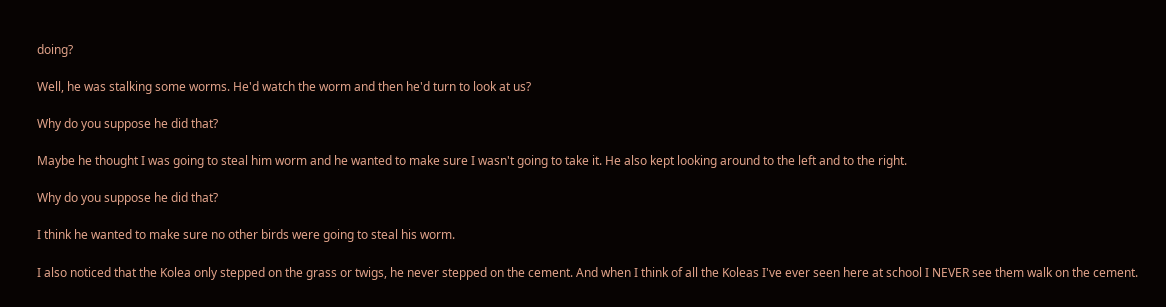doing?

Well, he was stalking some worms. He'd watch the worm and then he'd turn to look at us?

Why do you suppose he did that?

Maybe he thought I was going to steal him worm and he wanted to make sure I wasn't going to take it. He also kept looking around to the left and to the right.

Why do you suppose he did that?

I think he wanted to make sure no other birds were going to steal his worm.

I also noticed that the Kolea only stepped on the grass or twigs, he never stepped on the cement. And when I think of all the Koleas I've ever seen here at school I NEVER see them walk on the cement.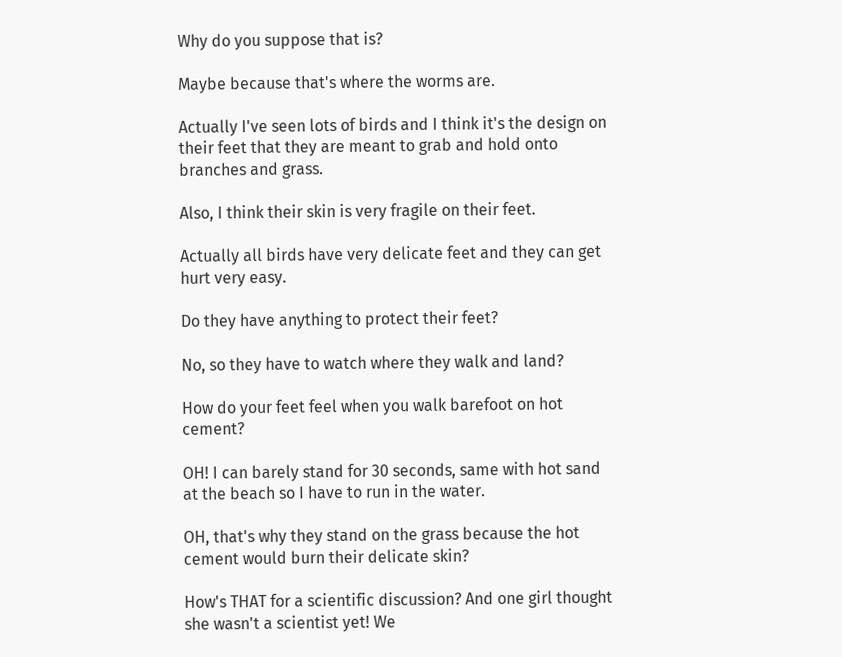Why do you suppose that is?

Maybe because that's where the worms are.

Actually I've seen lots of birds and I think it's the design on their feet that they are meant to grab and hold onto branches and grass.

Also, I think their skin is very fragile on their feet.

Actually all birds have very delicate feet and they can get hurt very easy.

Do they have anything to protect their feet?

No, so they have to watch where they walk and land?

How do your feet feel when you walk barefoot on hot cement?

OH! I can barely stand for 30 seconds, same with hot sand at the beach so I have to run in the water.

OH, that's why they stand on the grass because the hot cement would burn their delicate skin?

How's THAT for a scientific discussion? And one girl thought she wasn't a scientist yet! We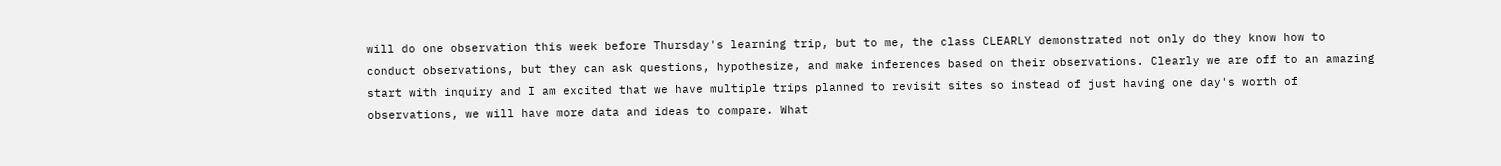will do one observation this week before Thursday's learning trip, but to me, the class CLEARLY demonstrated not only do they know how to conduct observations, but they can ask questions, hypothesize, and make inferences based on their observations. Clearly we are off to an amazing start with inquiry and I am excited that we have multiple trips planned to revisit sites so instead of just having one day's worth of observations, we will have more data and ideas to compare. What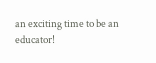an exciting time to be an educator!